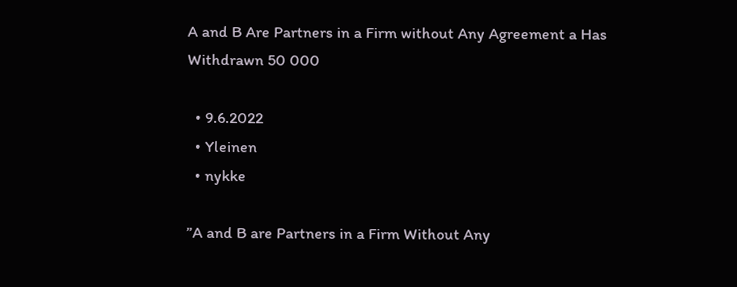A and B Are Partners in a Firm without Any Agreement a Has Withdrawn 50 000

  • 9.6.2022
  • Yleinen
  • nykke

”A and B are Partners in a Firm Without Any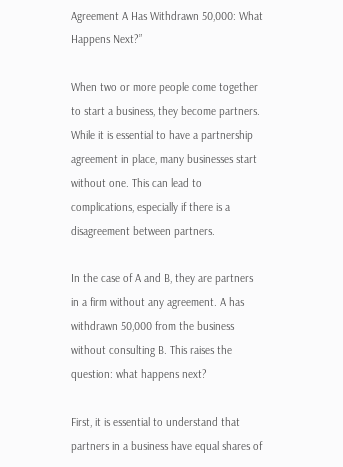Agreement A Has Withdrawn 50,000: What Happens Next?”

When two or more people come together to start a business, they become partners. While it is essential to have a partnership agreement in place, many businesses start without one. This can lead to complications, especially if there is a disagreement between partners.

In the case of A and B, they are partners in a firm without any agreement. A has withdrawn 50,000 from the business without consulting B. This raises the question: what happens next?

First, it is essential to understand that partners in a business have equal shares of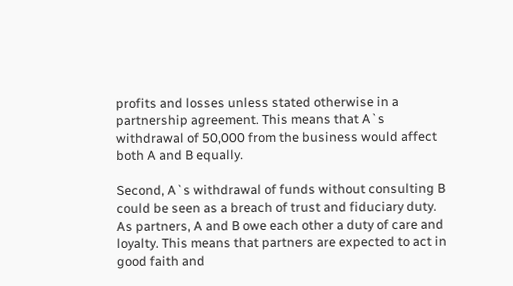profits and losses unless stated otherwise in a partnership agreement. This means that A`s withdrawal of 50,000 from the business would affect both A and B equally.

Second, A`s withdrawal of funds without consulting B could be seen as a breach of trust and fiduciary duty. As partners, A and B owe each other a duty of care and loyalty. This means that partners are expected to act in good faith and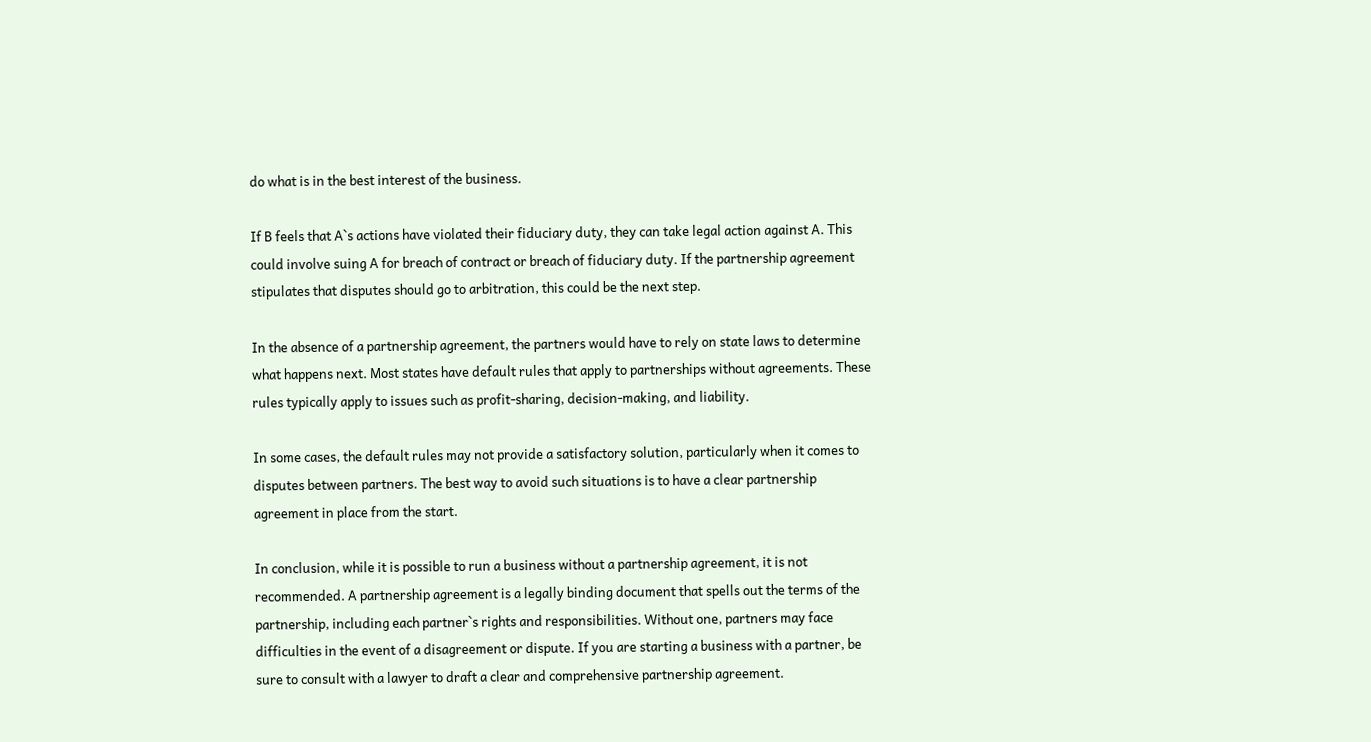do what is in the best interest of the business.

If B feels that A`s actions have violated their fiduciary duty, they can take legal action against A. This could involve suing A for breach of contract or breach of fiduciary duty. If the partnership agreement stipulates that disputes should go to arbitration, this could be the next step.

In the absence of a partnership agreement, the partners would have to rely on state laws to determine what happens next. Most states have default rules that apply to partnerships without agreements. These rules typically apply to issues such as profit-sharing, decision-making, and liability.

In some cases, the default rules may not provide a satisfactory solution, particularly when it comes to disputes between partners. The best way to avoid such situations is to have a clear partnership agreement in place from the start.

In conclusion, while it is possible to run a business without a partnership agreement, it is not recommended. A partnership agreement is a legally binding document that spells out the terms of the partnership, including each partner`s rights and responsibilities. Without one, partners may face difficulties in the event of a disagreement or dispute. If you are starting a business with a partner, be sure to consult with a lawyer to draft a clear and comprehensive partnership agreement.